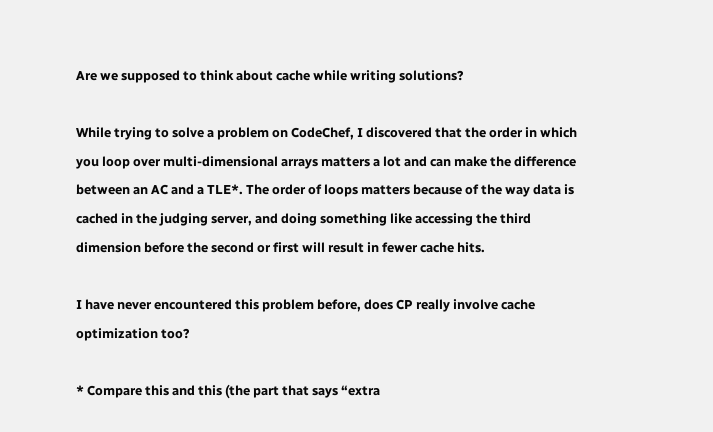Are we supposed to think about cache while writing solutions?

While trying to solve a problem on CodeChef, I discovered that the order in which you loop over multi-dimensional arrays matters a lot and can make the difference between an AC and a TLE*. The order of loops matters because of the way data is cached in the judging server, and doing something like accessing the third dimension before the second or first will result in fewer cache hits.

I have never encountered this problem before, does CP really involve cache optimization too?

* Compare this and this (the part that says “extra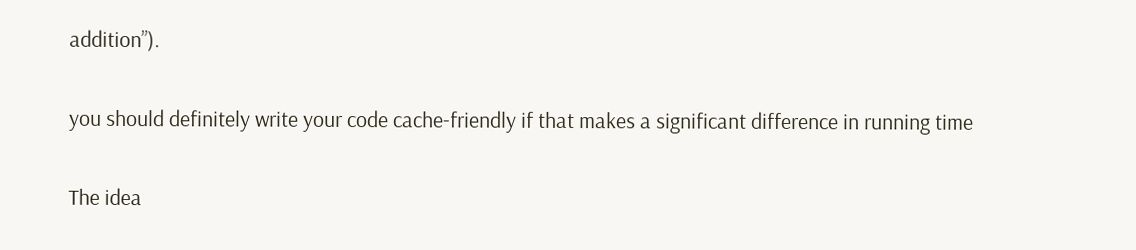addition”).

you should definitely write your code cache-friendly if that makes a significant difference in running time

The idea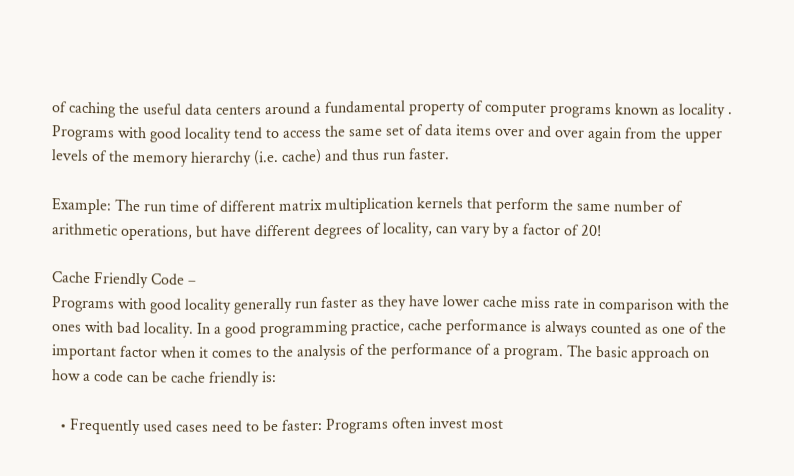of caching the useful data centers around a fundamental property of computer programs known as locality . Programs with good locality tend to access the same set of data items over and over again from the upper levels of the memory hierarchy (i.e. cache) and thus run faster.

Example: The run time of different matrix multiplication kernels that perform the same number of arithmetic operations, but have different degrees of locality, can vary by a factor of 20!

Cache Friendly Code –
Programs with good locality generally run faster as they have lower cache miss rate in comparison with the ones with bad locality. In a good programming practice, cache performance is always counted as one of the important factor when it comes to the analysis of the performance of a program. The basic approach on how a code can be cache friendly is:

  • Frequently used cases need to be faster: Programs often invest most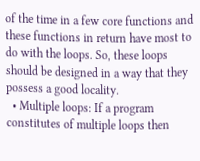of the time in a few core functions and these functions in return have most to do with the loops. So, these loops should be designed in a way that they possess a good locality.
  • Multiple loops: If a program constitutes of multiple loops then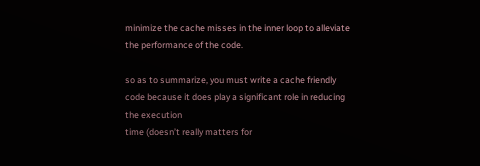minimize the cache misses in the inner loop to alleviate the performance of the code.

so as to summarize, you must write a cache friendly code because it does play a significant role in reducing the execution
time (doesn’t really matters for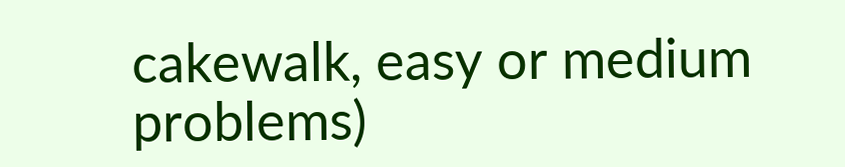cakewalk, easy or medium problems)